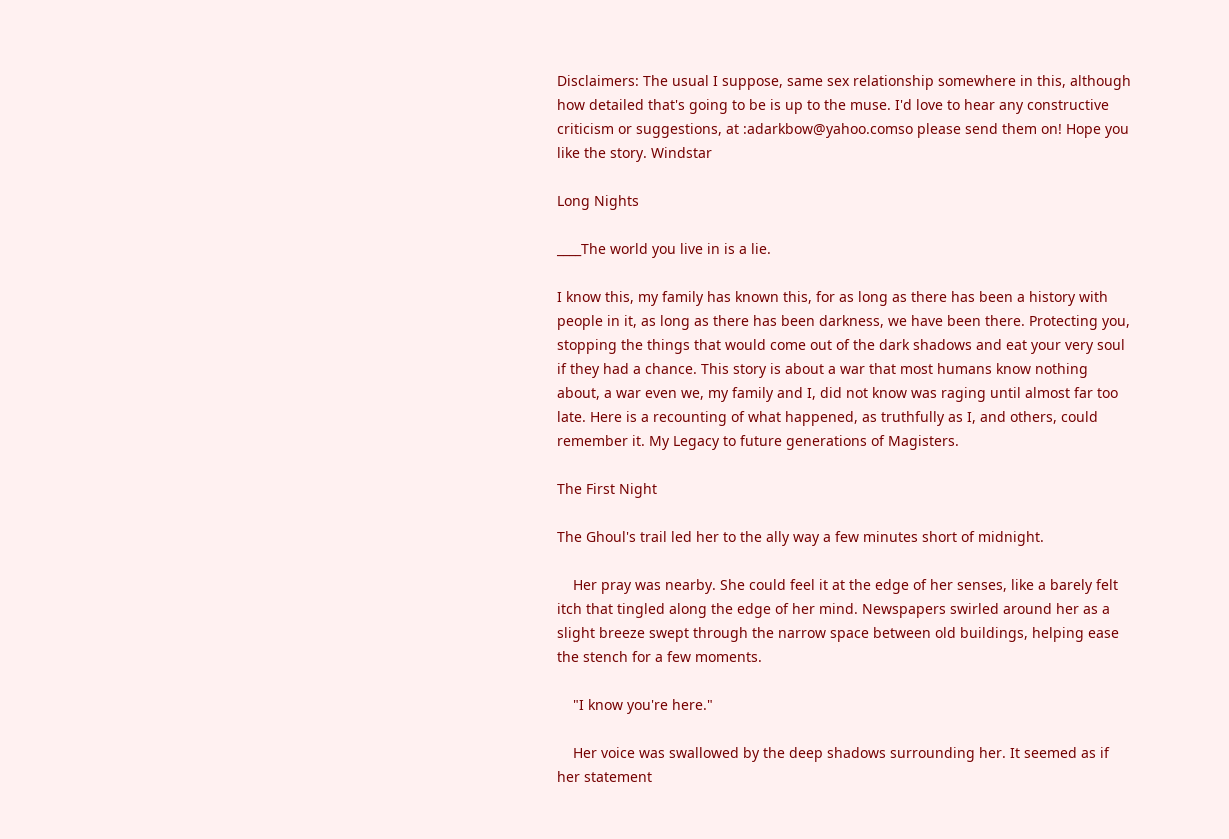Disclaimers: The usual I suppose, same sex relationship somewhere in this, although how detailed that's going to be is up to the muse. I'd love to hear any constructive criticism or suggestions, at :adarkbow@yahoo.comso please send them on! Hope you like the story. Windstar

Long Nights

____The world you live in is a lie.

I know this, my family has known this, for as long as there has been a history with people in it, as long as there has been darkness, we have been there. Protecting you, stopping the things that would come out of the dark shadows and eat your very soul if they had a chance. This story is about a war that most humans know nothing about, a war even we, my family and I, did not know was raging until almost far too late. Here is a recounting of what happened, as truthfully as I, and others, could remember it. My Legacy to future generations of Magisters.

The First Night

The Ghoul's trail led her to the ally way a few minutes short of midnight.

    Her pray was nearby. She could feel it at the edge of her senses, like a barely felt itch that tingled along the edge of her mind. Newspapers swirled around her as a slight breeze swept through the narrow space between old buildings, helping ease the stench for a few moments.

    "I know you're here."

    Her voice was swallowed by the deep shadows surrounding her. It seemed as if her statement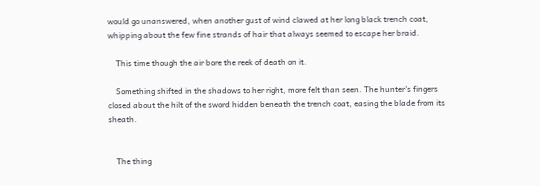would go unanswered, when another gust of wind clawed at her long black trench coat, whipping about the few fine strands of hair that always seemed to escape her braid.

    This time though the air bore the reek of death on it.

    Something shifted in the shadows to her right, more felt than seen. The hunter's fingers closed about the hilt of the sword hidden beneath the trench coat, easing the blade from its sheath.


    The thing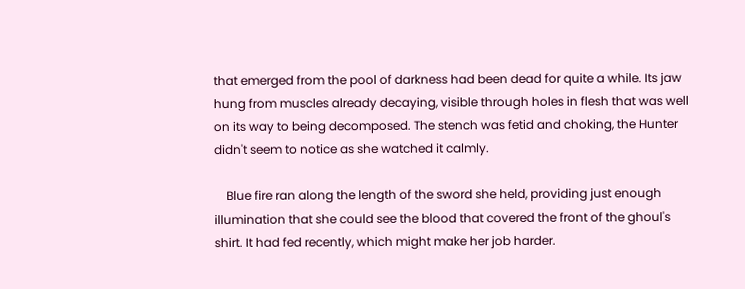that emerged from the pool of darkness had been dead for quite a while. Its jaw hung from muscles already decaying, visible through holes in flesh that was well on its way to being decomposed. The stench was fetid and choking, the Hunter didn't seem to notice as she watched it calmly.

    Blue fire ran along the length of the sword she held, providing just enough illumination that she could see the blood that covered the front of the ghoul's shirt. It had fed recently, which might make her job harder.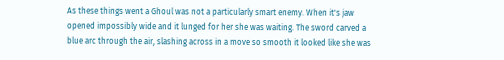As these things went a Ghoul was not a particularly smart enemy. When it's jaw opened impossibly wide and it lunged for her she was waiting. The sword carved a blue arc through the air, slashing across in a move so smooth it looked like she was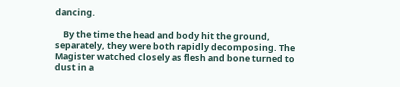dancing.

    By the time the head and body hit the ground, separately, they were both rapidly decomposing. The Magister watched closely as flesh and bone turned to dust in a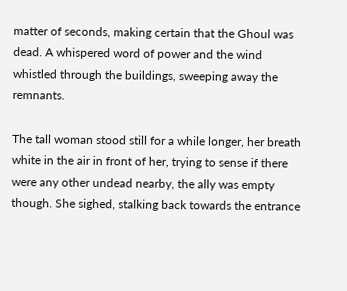matter of seconds, making certain that the Ghoul was dead. A whispered word of power and the wind whistled through the buildings, sweeping away the remnants.

The tall woman stood still for a while longer, her breath white in the air in front of her, trying to sense if there were any other undead nearby, the ally was empty though. She sighed, stalking back towards the entrance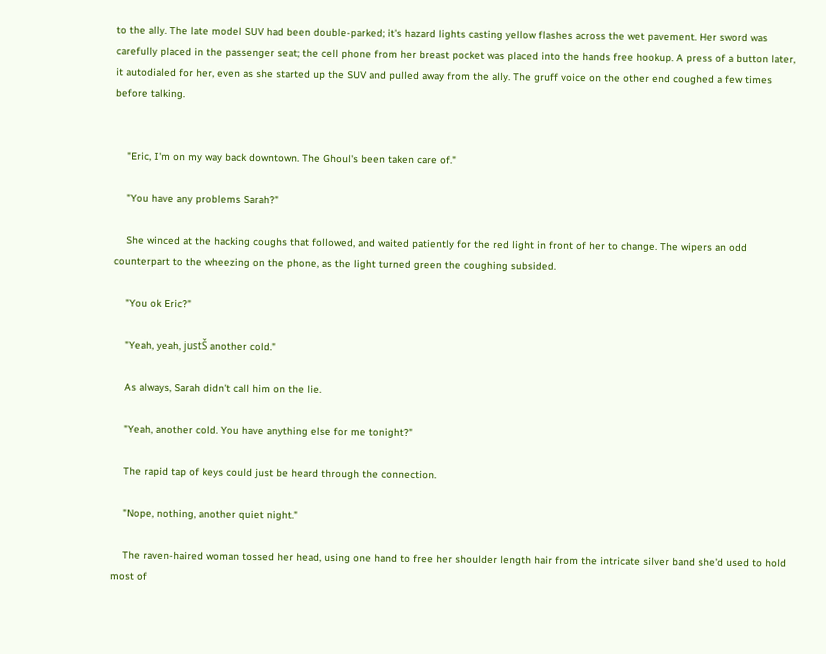to the ally. The late model SUV had been double-parked; it's hazard lights casting yellow flashes across the wet pavement. Her sword was carefully placed in the passenger seat; the cell phone from her breast pocket was placed into the hands free hookup. A press of a button later, it autodialed for her, even as she started up the SUV and pulled away from the ally. The gruff voice on the other end coughed a few times before talking.


    "Eric, I'm on my way back downtown. The Ghoul's been taken care of."

    "You have any problems Sarah?"

    She winced at the hacking coughs that followed, and waited patiently for the red light in front of her to change. The wipers an odd counterpart to the wheezing on the phone, as the light turned green the coughing subsided.

    "You ok Eric?"

    "Yeah, yeah, justŠ another cold."

    As always, Sarah didn't call him on the lie.

    "Yeah, another cold. You have anything else for me tonight?"

    The rapid tap of keys could just be heard through the connection.

    "Nope, nothing, another quiet night."

    The raven-haired woman tossed her head, using one hand to free her shoulder length hair from the intricate silver band she'd used to hold most of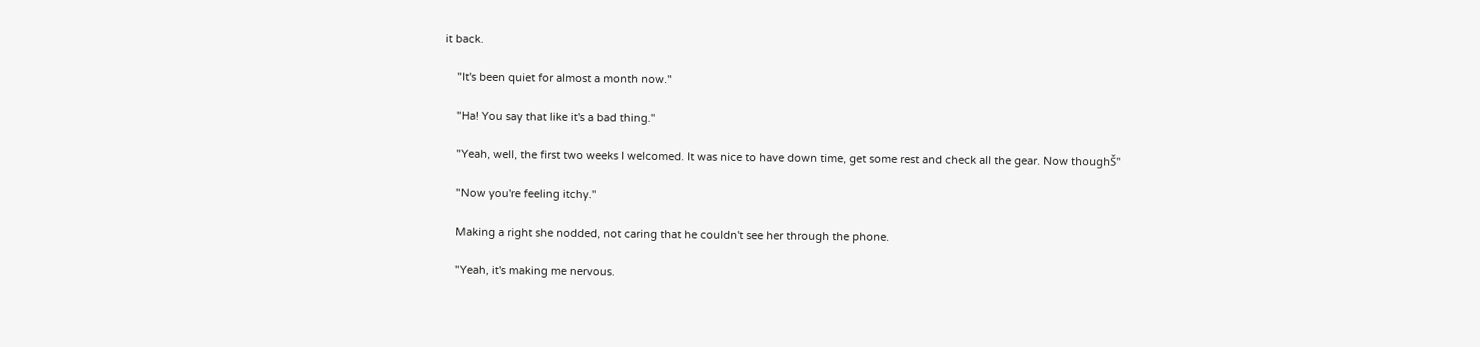it back.

    "It's been quiet for almost a month now."

    "Ha! You say that like it's a bad thing."

    "Yeah, well, the first two weeks I welcomed. It was nice to have down time, get some rest and check all the gear. Now thoughŠ"

    "Now you're feeling itchy."

    Making a right she nodded, not caring that he couldn't see her through the phone.

    "Yeah, it's making me nervous.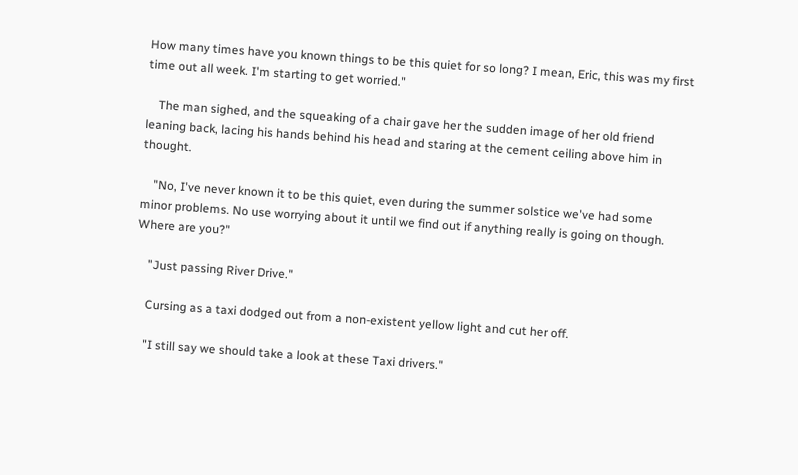How many times have you known things to be this quiet for so long? I mean, Eric, this was my first time out all week. I'm starting to get worried."

    The man sighed, and the squeaking of a chair gave her the sudden image of her old friend leaning back, lacing his hands behind his head and staring at the cement ceiling above him in thought.

    "No, I've never known it to be this quiet, even during the summer solstice we've had some minor problems. No use worrying about it until we find out if anything really is going on though. Where are you?"

    "Just passing River Drive."

    Cursing as a taxi dodged out from a non-existent yellow light and cut her off.

    "I still say we should take a look at these Taxi drivers."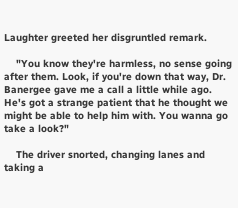Laughter greeted her disgruntled remark.

    "You know they're harmless, no sense going after them. Look, if you're down that way, Dr. Banergee gave me a call a little while ago. He's got a strange patient that he thought we might be able to help him with. You wanna go take a look?"

    The driver snorted, changing lanes and taking a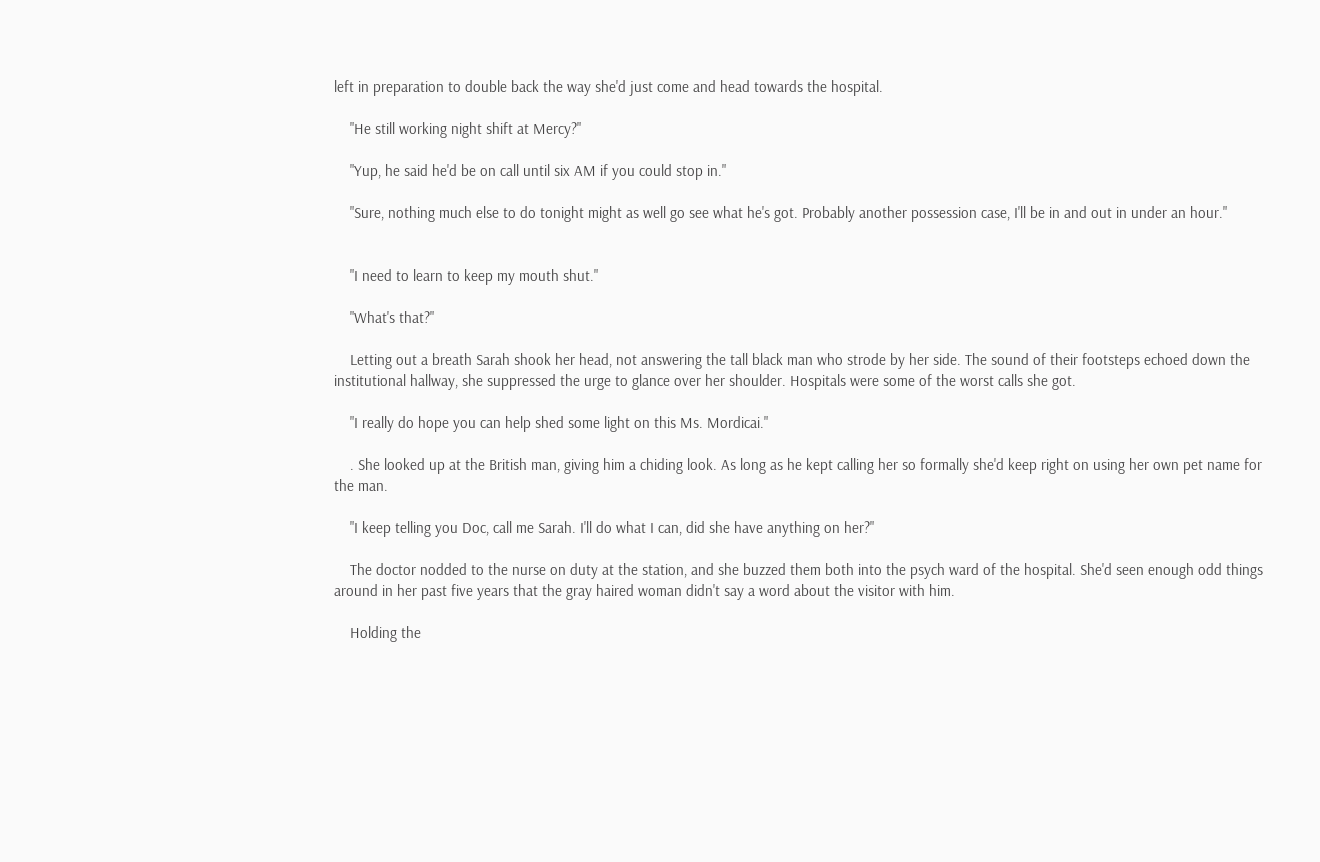left in preparation to double back the way she'd just come and head towards the hospital.

    "He still working night shift at Mercy?"

    "Yup, he said he'd be on call until six AM if you could stop in."

    "Sure, nothing much else to do tonight might as well go see what he's got. Probably another possession case, I'll be in and out in under an hour."


    "I need to learn to keep my mouth shut."

    "What's that?"

    Letting out a breath Sarah shook her head, not answering the tall black man who strode by her side. The sound of their footsteps echoed down the institutional hallway, she suppressed the urge to glance over her shoulder. Hospitals were some of the worst calls she got.

    "I really do hope you can help shed some light on this Ms. Mordicai."

    . She looked up at the British man, giving him a chiding look. As long as he kept calling her so formally she'd keep right on using her own pet name for the man.

    "I keep telling you Doc, call me Sarah. I'll do what I can, did she have anything on her?"

    The doctor nodded to the nurse on duty at the station, and she buzzed them both into the psych ward of the hospital. She'd seen enough odd things around in her past five years that the gray haired woman didn't say a word about the visitor with him.

    Holding the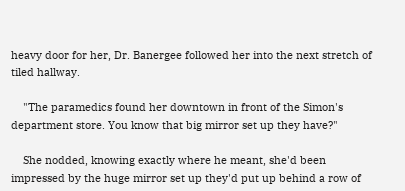heavy door for her, Dr. Banergee followed her into the next stretch of tiled hallway.

    "The paramedics found her downtown in front of the Simon's department store. You know that big mirror set up they have?"

    She nodded, knowing exactly where he meant, she'd been impressed by the huge mirror set up they'd put up behind a row of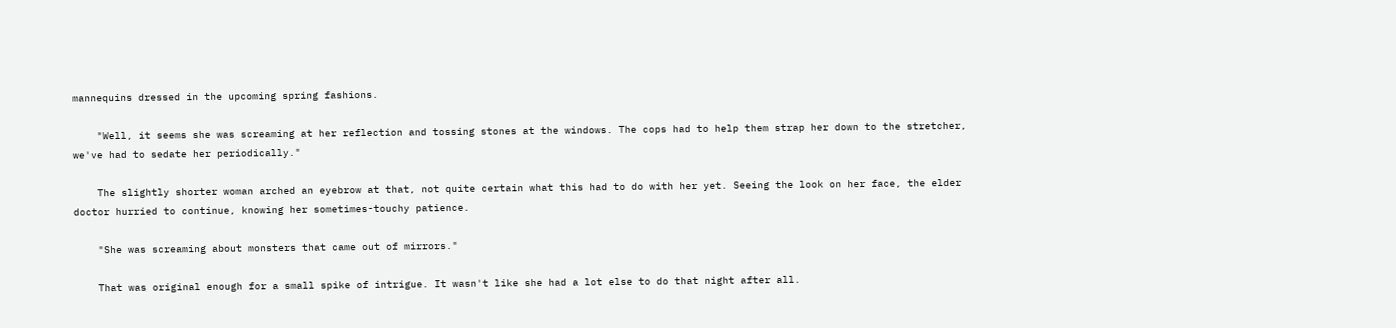mannequins dressed in the upcoming spring fashions.

    "Well, it seems she was screaming at her reflection and tossing stones at the windows. The cops had to help them strap her down to the stretcher, we've had to sedate her periodically."

    The slightly shorter woman arched an eyebrow at that, not quite certain what this had to do with her yet. Seeing the look on her face, the elder doctor hurried to continue, knowing her sometimes-touchy patience.

    "She was screaming about monsters that came out of mirrors."

    That was original enough for a small spike of intrigue. It wasn't like she had a lot else to do that night after all.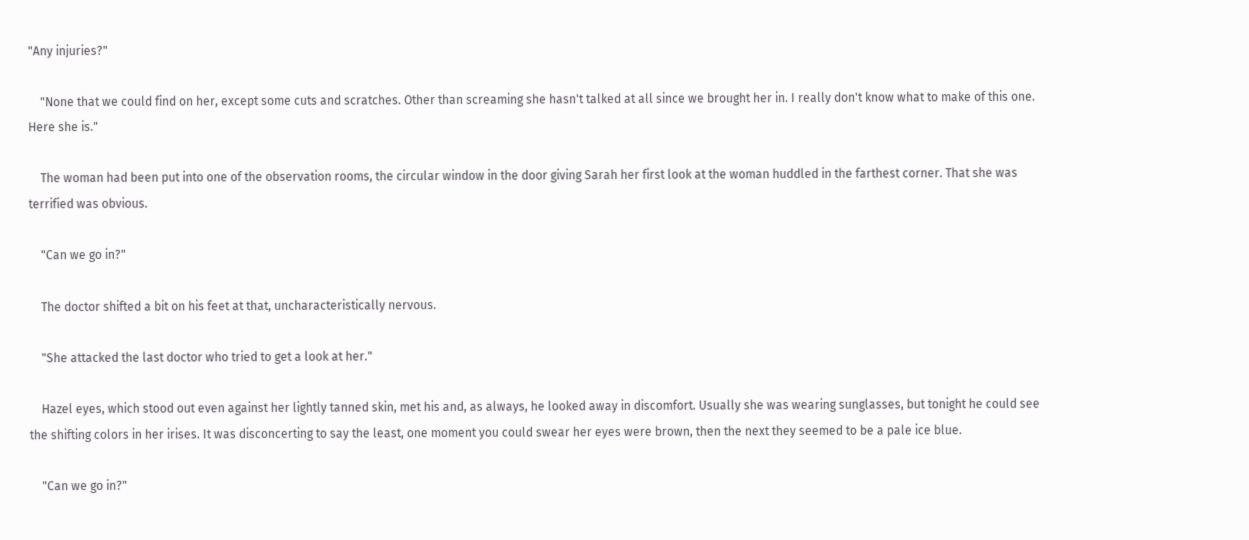"Any injuries?"

    "None that we could find on her, except some cuts and scratches. Other than screaming she hasn't talked at all since we brought her in. I really don't know what to make of this one. Here she is."

    The woman had been put into one of the observation rooms, the circular window in the door giving Sarah her first look at the woman huddled in the farthest corner. That she was terrified was obvious.

    "Can we go in?"

    The doctor shifted a bit on his feet at that, uncharacteristically nervous.

    "She attacked the last doctor who tried to get a look at her."

    Hazel eyes, which stood out even against her lightly tanned skin, met his and, as always, he looked away in discomfort. Usually she was wearing sunglasses, but tonight he could see the shifting colors in her irises. It was disconcerting to say the least, one moment you could swear her eyes were brown, then the next they seemed to be a pale ice blue.

    "Can we go in?"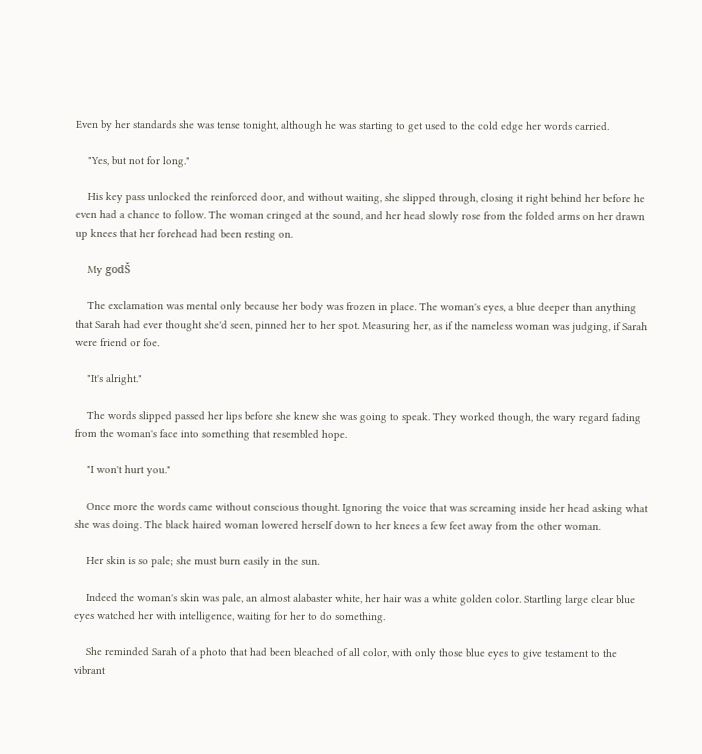Even by her standards she was tense tonight, although he was starting to get used to the cold edge her words carried.

    "Yes, but not for long."

    His key pass unlocked the reinforced door, and without waiting, she slipped through, closing it right behind her before he even had a chance to follow. The woman cringed at the sound, and her head slowly rose from the folded arms on her drawn up knees that her forehead had been resting on.

    My godŠ

    The exclamation was mental only because her body was frozen in place. The woman's eyes, a blue deeper than anything that Sarah had ever thought she'd seen, pinned her to her spot. Measuring her, as if the nameless woman was judging, if Sarah were friend or foe.

    "It's alright."

    The words slipped passed her lips before she knew she was going to speak. They worked though, the wary regard fading from the woman's face into something that resembled hope.

    "I won't hurt you."

    Once more the words came without conscious thought. Ignoring the voice that was screaming inside her head asking what she was doing. The black haired woman lowered herself down to her knees a few feet away from the other woman.

    Her skin is so pale; she must burn easily in the sun.

    Indeed the woman's skin was pale, an almost alabaster white, her hair was a white golden color. Startling large clear blue eyes watched her with intelligence, waiting for her to do something.

    She reminded Sarah of a photo that had been bleached of all color, with only those blue eyes to give testament to the vibrant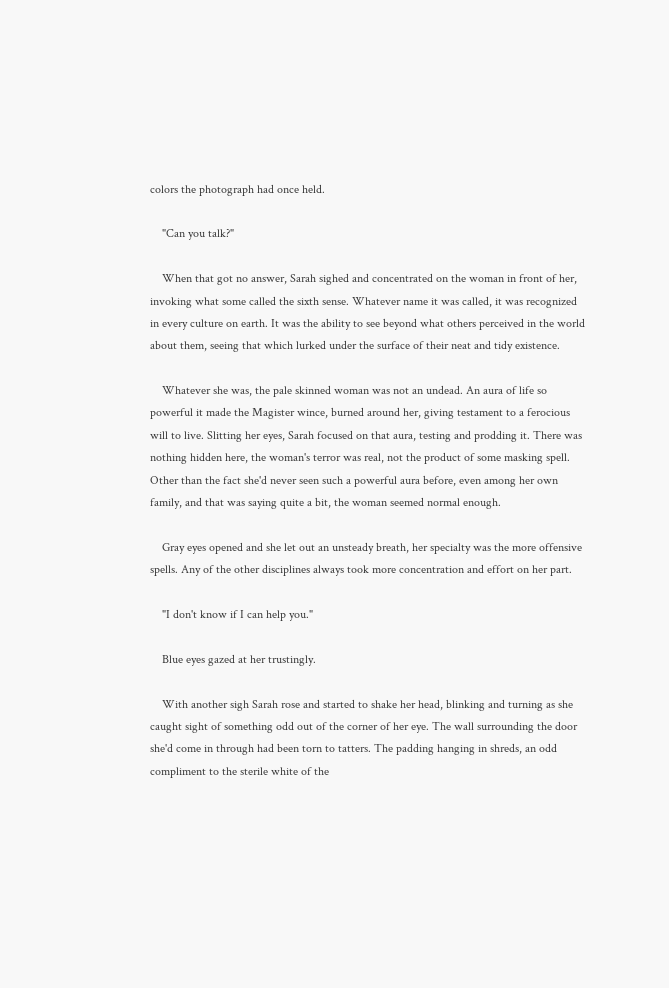colors the photograph had once held.

    "Can you talk?"

    When that got no answer, Sarah sighed and concentrated on the woman in front of her, invoking what some called the sixth sense. Whatever name it was called, it was recognized in every culture on earth. It was the ability to see beyond what others perceived in the world about them, seeing that which lurked under the surface of their neat and tidy existence.

    Whatever she was, the pale skinned woman was not an undead. An aura of life so powerful it made the Magister wince, burned around her, giving testament to a ferocious will to live. Slitting her eyes, Sarah focused on that aura, testing and prodding it. There was nothing hidden here, the woman's terror was real, not the product of some masking spell. Other than the fact she'd never seen such a powerful aura before, even among her own family, and that was saying quite a bit, the woman seemed normal enough.

    Gray eyes opened and she let out an unsteady breath, her specialty was the more offensive spells. Any of the other disciplines always took more concentration and effort on her part.

    "I don't know if I can help you."

    Blue eyes gazed at her trustingly.

    With another sigh Sarah rose and started to shake her head, blinking and turning as she caught sight of something odd out of the corner of her eye. The wall surrounding the door she'd come in through had been torn to tatters. The padding hanging in shreds, an odd compliment to the sterile white of the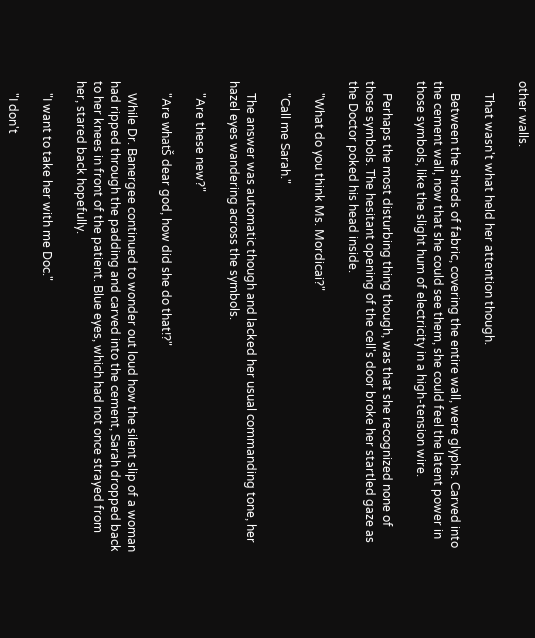other walls.

    That wasn't what held her attention though.

    Between the shreds of fabric, covering the entire wall, were glyphs. Carved into the cement wall, now that she could see them, she could feel the latent power in those symbols, like the slight hum of electricity in a high-tension wire.

    Perhaps the most disturbing thing though, was that she recognized none of those symbols. The hesitant opening of the cell's door broke her startled gaze as the Doctor poked his head inside.

    "What do you think Ms. Mordicai?"

    "Call me Sarah."

    The answer was automatic though and lacked her usual commanding tone, her hazel eyes wandering across the symbols.

    "Are these new?"

    "Are whatŠ dear god, how did she do that!?"

    While Dr. Banergee continued to wonder out loud how the silent slip of a woman had ripped through the padding and carved into the cement, Sarah dropped back to her knees in front of the patient. Blue eyes, which had not once strayed from her, stared back hopefully.

    "I want to take her with me Doc."

    "I don't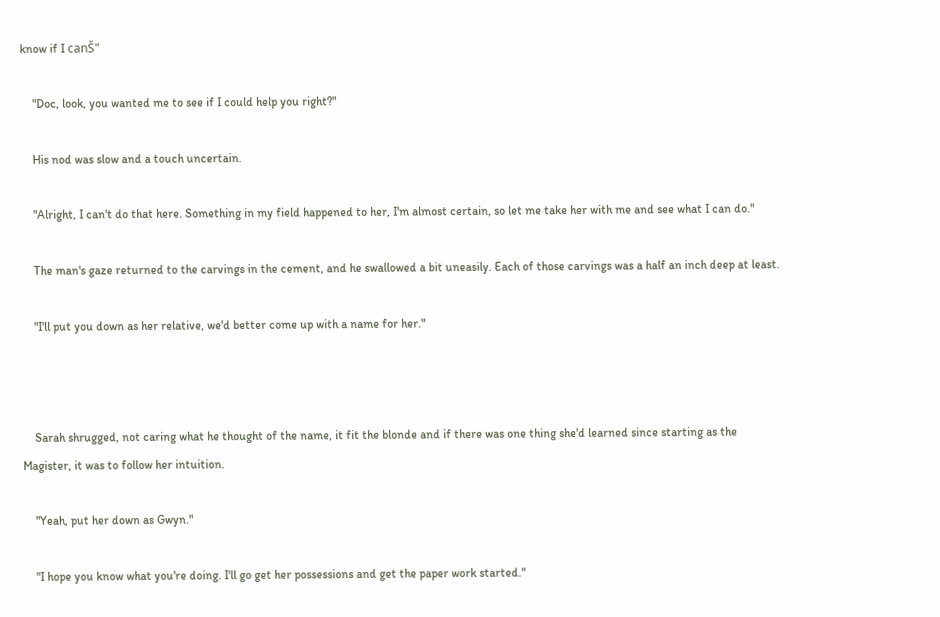know if I canŠ"

    "Doc, look, you wanted me to see if I could help you right?"

    His nod was slow and a touch uncertain.

    "Alright, I can't do that here. Something in my field happened to her, I'm almost certain, so let me take her with me and see what I can do."

    The man's gaze returned to the carvings in the cement, and he swallowed a bit uneasily. Each of those carvings was a half an inch deep at least.

    "I'll put you down as her relative, we'd better come up with a name for her."



    Sarah shrugged, not caring what he thought of the name, it fit the blonde and if there was one thing she'd learned since starting as the Magister, it was to follow her intuition.

    "Yeah, put her down as Gwyn."

    "I hope you know what you're doing. I'll go get her possessions and get the paper work started."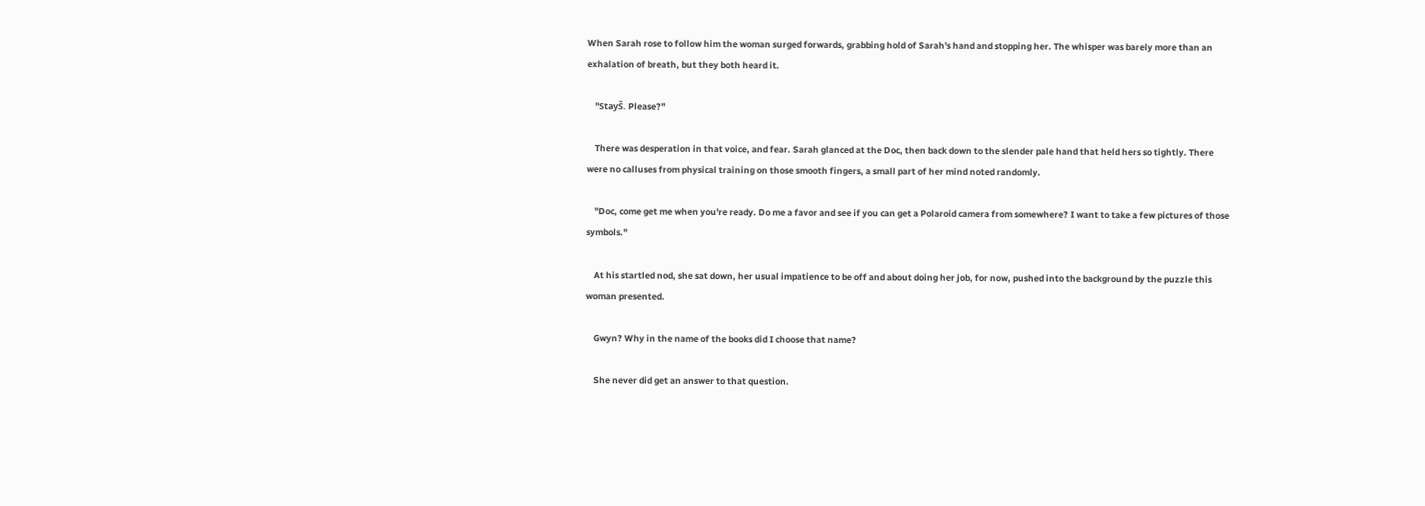When Sarah rose to follow him the woman surged forwards, grabbing hold of Sarah's hand and stopping her. The whisper was barely more than an exhalation of breath, but they both heard it.

    "StayŠ. Please?"

    There was desperation in that voice, and fear. Sarah glanced at the Doc, then back down to the slender pale hand that held hers so tightly. There were no calluses from physical training on those smooth fingers, a small part of her mind noted randomly.

    "Doc, come get me when you're ready. Do me a favor and see if you can get a Polaroid camera from somewhere? I want to take a few pictures of those symbols."

    At his startled nod, she sat down, her usual impatience to be off and about doing her job, for now, pushed into the background by the puzzle this woman presented.

    Gwyn? Why in the name of the books did I choose that name?

    She never did get an answer to that question.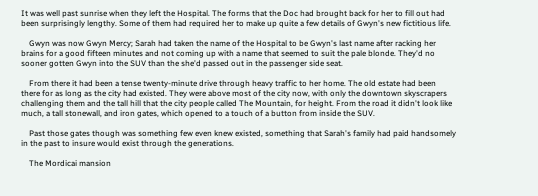It was well past sunrise when they left the Hospital. The forms that the Doc had brought back for her to fill out had been surprisingly lengthy. Some of them had required her to make up quite a few details of Gwyn's new fictitious life.

    Gwyn was now Gwyn Mercy; Sarah had taken the name of the Hospital to be Gwyn's last name after racking her brains for a good fifteen minutes and not coming up with a name that seemed to suit the pale blonde. They'd no sooner gotten Gwyn into the SUV than the she'd passed out in the passenger side seat.

    From there it had been a tense twenty-minute drive through heavy traffic to her home. The old estate had been there for as long as the city had existed. They were above most of the city now, with only the downtown skyscrapers challenging them and the tall hill that the city people called The Mountain, for height. From the road it didn't look like much, a tall stonewall, and iron gates, which opened to a touch of a button from inside the SUV.

    Past those gates though was something few even knew existed, something that Sarah's family had paid handsomely in the past to insure would exist through the generations.

    The Mordicai mansion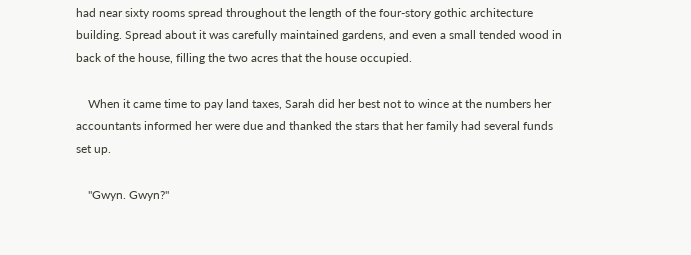had near sixty rooms spread throughout the length of the four-story gothic architecture building. Spread about it was carefully maintained gardens, and even a small tended wood in back of the house, filling the two acres that the house occupied.

    When it came time to pay land taxes, Sarah did her best not to wince at the numbers her accountants informed her were due and thanked the stars that her family had several funds set up.

    "Gwyn. Gwyn?"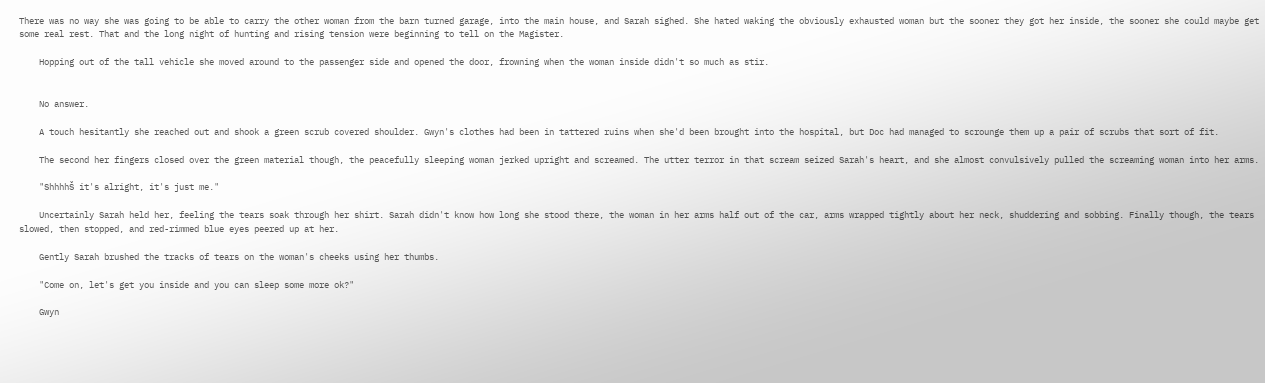There was no way she was going to be able to carry the other woman from the barn turned garage, into the main house, and Sarah sighed. She hated waking the obviously exhausted woman but the sooner they got her inside, the sooner she could maybe get some real rest. That and the long night of hunting and rising tension were beginning to tell on the Magister.

    Hopping out of the tall vehicle she moved around to the passenger side and opened the door, frowning when the woman inside didn't so much as stir.


    No answer.

    A touch hesitantly she reached out and shook a green scrub covered shoulder. Gwyn's clothes had been in tattered ruins when she'd been brought into the hospital, but Doc had managed to scrounge them up a pair of scrubs that sort of fit.

    The second her fingers closed over the green material though, the peacefully sleeping woman jerked upright and screamed. The utter terror in that scream seized Sarah's heart, and she almost convulsively pulled the screaming woman into her arms.

    "ShhhhŠ it's alright, it's just me."

    Uncertainly Sarah held her, feeling the tears soak through her shirt. Sarah didn't know how long she stood there, the woman in her arms half out of the car, arms wrapped tightly about her neck, shuddering and sobbing. Finally though, the tears slowed, then stopped, and red-rimmed blue eyes peered up at her.

    Gently Sarah brushed the tracks of tears on the woman's cheeks using her thumbs.

    "Come on, let's get you inside and you can sleep some more ok?"

    Gwyn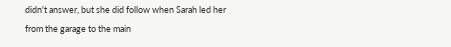didn't answer, but she did follow when Sarah led her from the garage to the main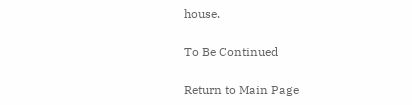house.

To Be Continued

Return to Main Page